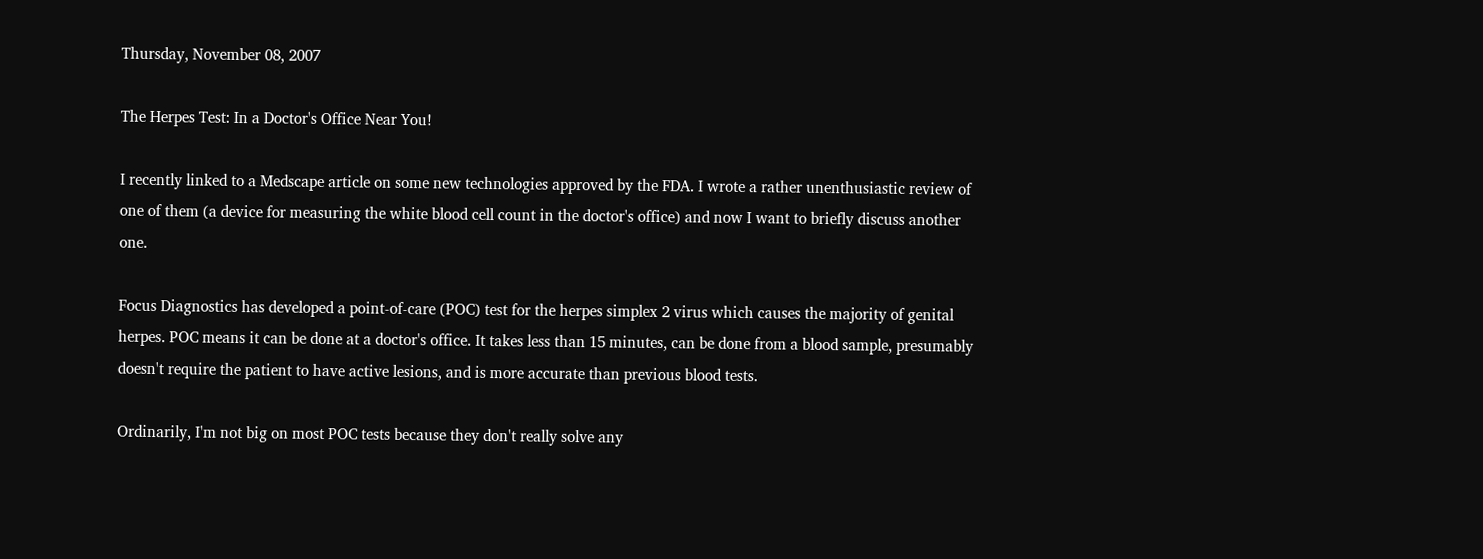Thursday, November 08, 2007

The Herpes Test: In a Doctor's Office Near You!

I recently linked to a Medscape article on some new technologies approved by the FDA. I wrote a rather unenthusiastic review of one of them (a device for measuring the white blood cell count in the doctor's office) and now I want to briefly discuss another one.

Focus Diagnostics has developed a point-of-care (POC) test for the herpes simplex 2 virus which causes the majority of genital herpes. POC means it can be done at a doctor's office. It takes less than 15 minutes, can be done from a blood sample, presumably doesn't require the patient to have active lesions, and is more accurate than previous blood tests.

Ordinarily, I'm not big on most POC tests because they don't really solve any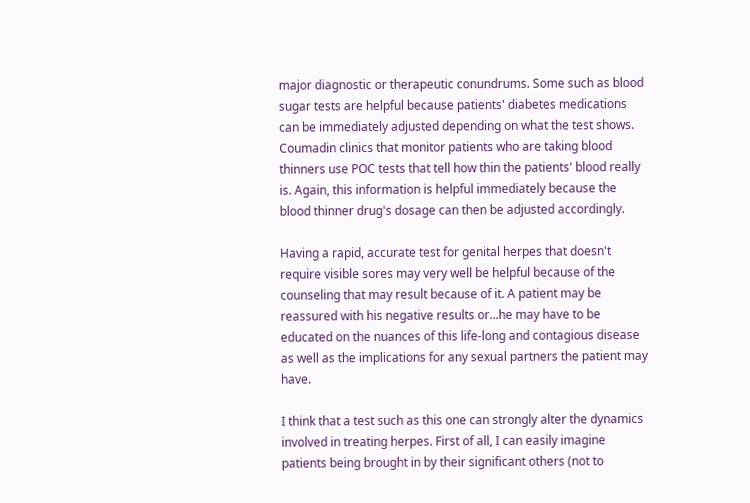major diagnostic or therapeutic conundrums. Some such as blood sugar tests are helpful because patients' diabetes medications can be immediately adjusted depending on what the test shows. Coumadin clinics that monitor patients who are taking blood thinners use POC tests that tell how thin the patients' blood really is. Again, this information is helpful immediately because the blood thinner drug's dosage can then be adjusted accordingly.

Having a rapid, accurate test for genital herpes that doesn't require visible sores may very well be helpful because of the counseling that may result because of it. A patient may be reassured with his negative results or...he may have to be educated on the nuances of this life-long and contagious disease as well as the implications for any sexual partners the patient may have.

I think that a test such as this one can strongly alter the dynamics involved in treating herpes. First of all, I can easily imagine patients being brought in by their significant others (not to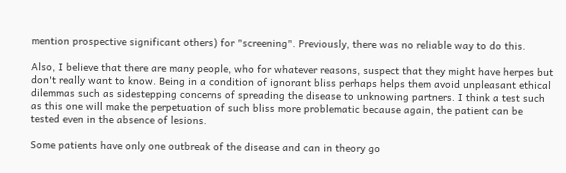mention prospective significant others) for "screening". Previously, there was no reliable way to do this.

Also, I believe that there are many people, who for whatever reasons, suspect that they might have herpes but don't really want to know. Being in a condition of ignorant bliss perhaps helps them avoid unpleasant ethical dilemmas such as sidestepping concerns of spreading the disease to unknowing partners. I think a test such as this one will make the perpetuation of such bliss more problematic because again, the patient can be tested even in the absence of lesions.

Some patients have only one outbreak of the disease and can in theory go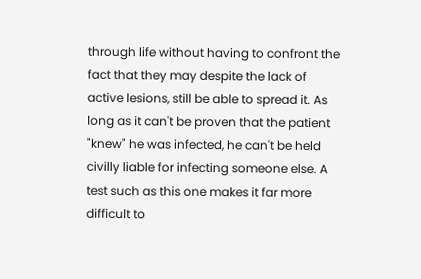through life without having to confront the fact that they may despite the lack of active lesions, still be able to spread it. As long as it can't be proven that the patient "knew" he was infected, he can't be held civilly liable for infecting someone else. A test such as this one makes it far more difficult to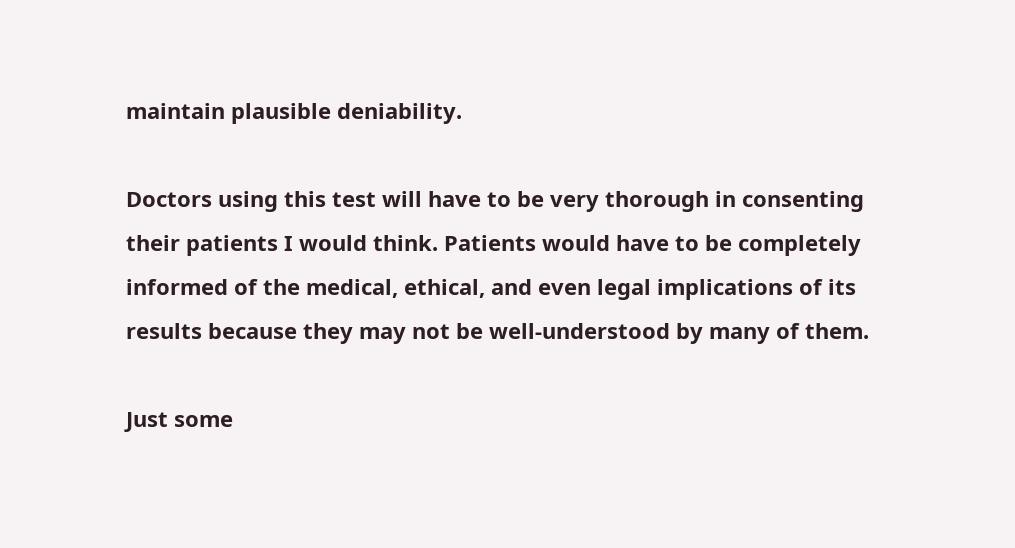maintain plausible deniability.

Doctors using this test will have to be very thorough in consenting their patients I would think. Patients would have to be completely informed of the medical, ethical, and even legal implications of its results because they may not be well-understood by many of them.

Just some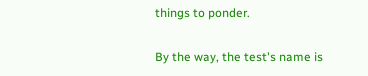things to ponder.

By the way, the test's name is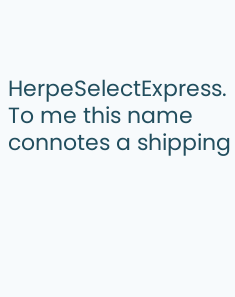HerpeSelectExpress. To me this name connotes a shipping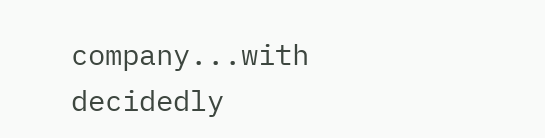company...with decidedly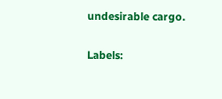undesirable cargo.

Labels: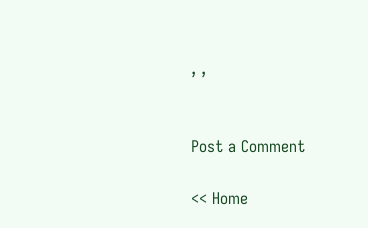, ,


Post a Comment

<< Home